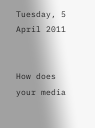Tuesday, 5 April 2011


How does your media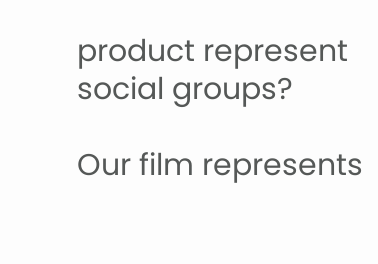product represent social groups?

Our film represents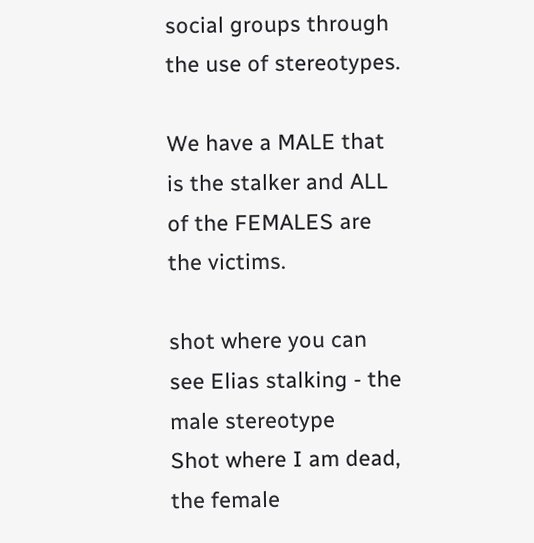social groups through the use of stereotypes.

We have a MALE that is the stalker and ALL of the FEMALES are the victims.

shot where you can see Elias stalking - the male stereotype
Shot where I am dead, the female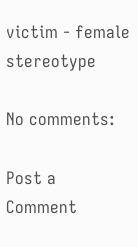victim - female stereotype

No comments:

Post a Comment